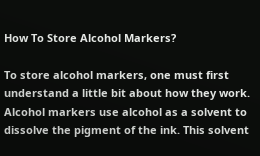How To Store Alcohol Markers?

To store alcohol markers, one must first understand a little bit about how they work. Alcohol markers use alcohol as a solvent to dissolve the pigment of the ink. This solvent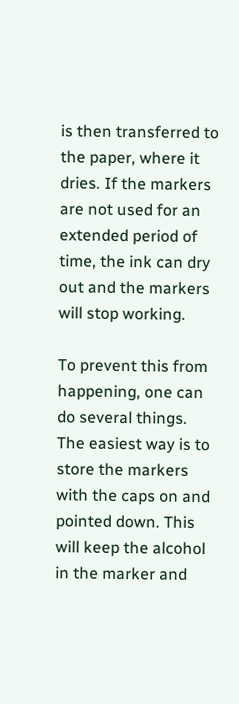is then transferred to the paper, where it dries. If the markers are not used for an extended period of time, the ink can dry out and the markers will stop working.

To prevent this from happening, one can do several things. The easiest way is to store the markers with the caps on and pointed down. This will keep the alcohol in the marker and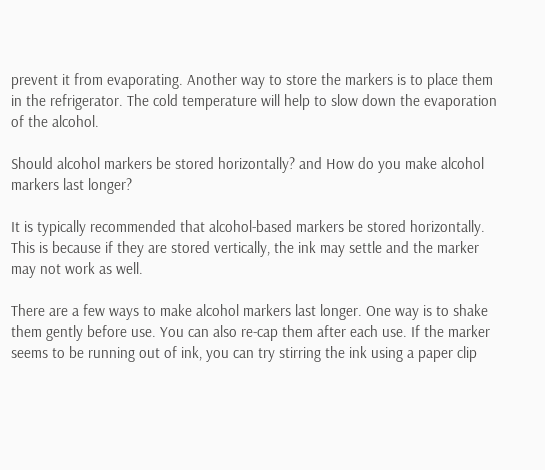prevent it from evaporating. Another way to store the markers is to place them in the refrigerator. The cold temperature will help to slow down the evaporation of the alcohol.

Should alcohol markers be stored horizontally? and How do you make alcohol markers last longer?

It is typically recommended that alcohol-based markers be stored horizontally. This is because if they are stored vertically, the ink may settle and the marker may not work as well.

There are a few ways to make alcohol markers last longer. One way is to shake them gently before use. You can also re-cap them after each use. If the marker seems to be running out of ink, you can try stirring the ink using a paper clip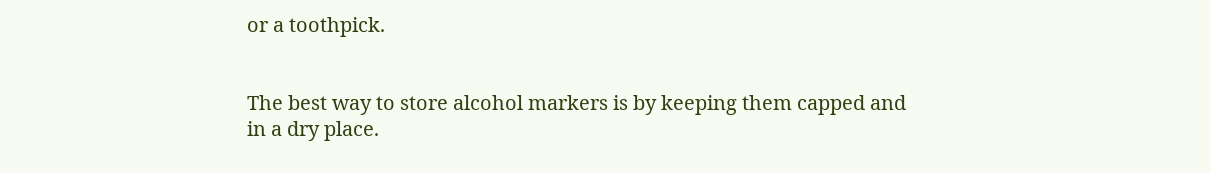or a toothpick.


The best way to store alcohol markers is by keeping them capped and in a dry place.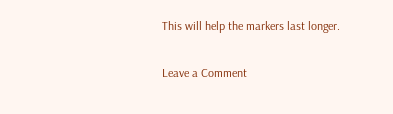This will help the markers last longer.

Leave a Comment